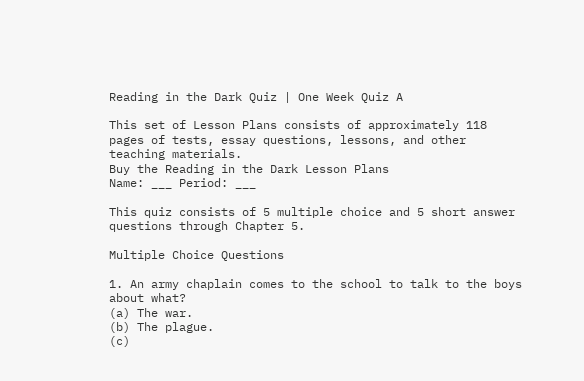Reading in the Dark Quiz | One Week Quiz A

This set of Lesson Plans consists of approximately 118 pages of tests, essay questions, lessons, and other teaching materials.
Buy the Reading in the Dark Lesson Plans
Name: ___ Period: ___

This quiz consists of 5 multiple choice and 5 short answer questions through Chapter 5.

Multiple Choice Questions

1. An army chaplain comes to the school to talk to the boys about what?
(a) The war.
(b) The plague.
(c)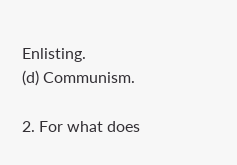Enlisting.
(d) Communism.

2. For what does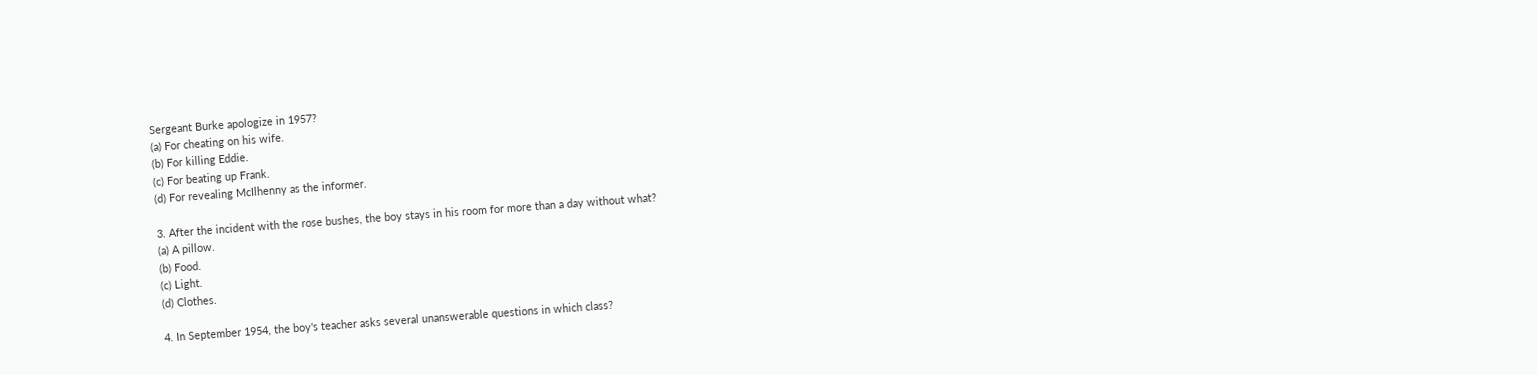Sergeant Burke apologize in 1957?
(a) For cheating on his wife.
(b) For killing Eddie.
(c) For beating up Frank.
(d) For revealing McIlhenny as the informer.

3. After the incident with the rose bushes, the boy stays in his room for more than a day without what?
(a) A pillow.
(b) Food.
(c) Light.
(d) Clothes.

4. In September 1954, the boy's teacher asks several unanswerable questions in which class?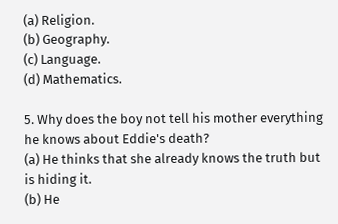(a) Religion.
(b) Geography.
(c) Language.
(d) Mathematics.

5. Why does the boy not tell his mother everything he knows about Eddie's death?
(a) He thinks that she already knows the truth but is hiding it.
(b) He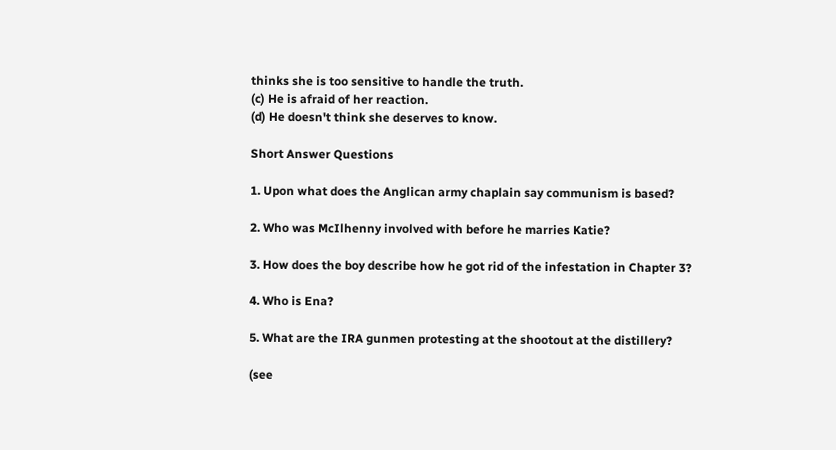thinks she is too sensitive to handle the truth.
(c) He is afraid of her reaction.
(d) He doesn't think she deserves to know.

Short Answer Questions

1. Upon what does the Anglican army chaplain say communism is based?

2. Who was McIlhenny involved with before he marries Katie?

3. How does the boy describe how he got rid of the infestation in Chapter 3?

4. Who is Ena?

5. What are the IRA gunmen protesting at the shootout at the distillery?

(see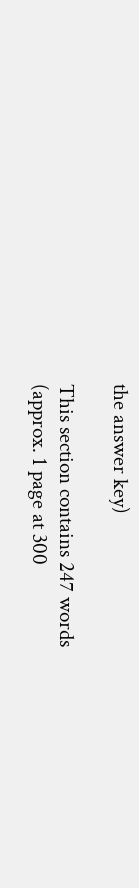the answer key)

This section contains 247 words
(approx. 1 page at 300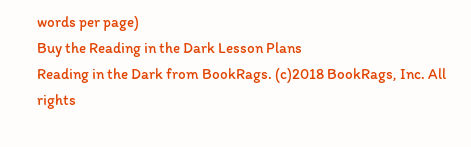words per page)
Buy the Reading in the Dark Lesson Plans
Reading in the Dark from BookRags. (c)2018 BookRags, Inc. All rights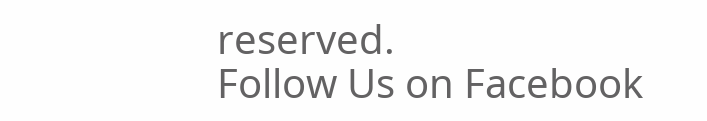reserved.
Follow Us on Facebook